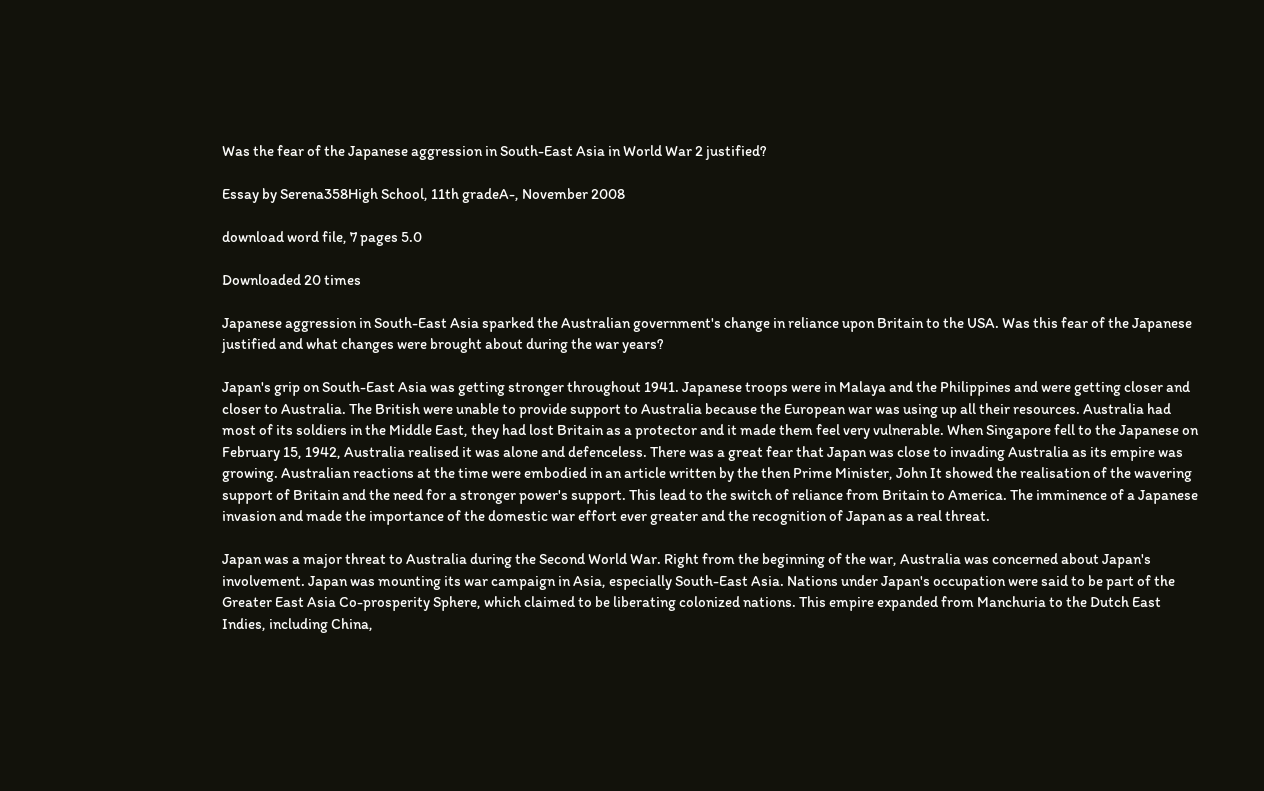Was the fear of the Japanese aggression in South-East Asia in World War 2 justified?

Essay by Serena358High School, 11th gradeA-, November 2008

download word file, 7 pages 5.0

Downloaded 20 times

Japanese aggression in South-East Asia sparked the Australian government's change in reliance upon Britain to the USA. Was this fear of the Japanese justified and what changes were brought about during the war years?

Japan's grip on South-East Asia was getting stronger throughout 1941. Japanese troops were in Malaya and the Philippines and were getting closer and closer to Australia. The British were unable to provide support to Australia because the European war was using up all their resources. Australia had most of its soldiers in the Middle East, they had lost Britain as a protector and it made them feel very vulnerable. When Singapore fell to the Japanese on February 15, 1942, Australia realised it was alone and defenceless. There was a great fear that Japan was close to invading Australia as its empire was growing. Australian reactions at the time were embodied in an article written by the then Prime Minister, John It showed the realisation of the wavering support of Britain and the need for a stronger power's support. This lead to the switch of reliance from Britain to America. The imminence of a Japanese invasion and made the importance of the domestic war effort ever greater and the recognition of Japan as a real threat.

Japan was a major threat to Australia during the Second World War. Right from the beginning of the war, Australia was concerned about Japan's involvement. Japan was mounting its war campaign in Asia, especially South-East Asia. Nations under Japan's occupation were said to be part of the Greater East Asia Co-prosperity Sphere, which claimed to be liberating colonized nations. This empire expanded from Manchuria to the Dutch East Indies, including China,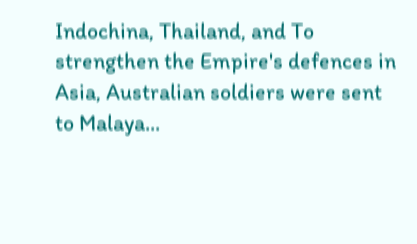Indochina, Thailand, and To strengthen the Empire's defences in Asia, Australian soldiers were sent to Malaya...